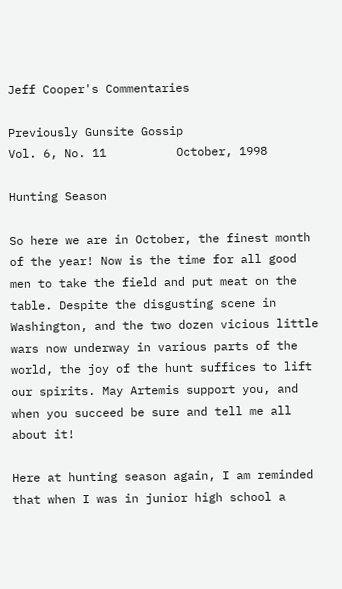Jeff Cooper's Commentaries

Previously Gunsite Gossip
Vol. 6, No. 11          October, 1998

Hunting Season

So here we are in October, the finest month of the year! Now is the time for all good men to take the field and put meat on the table. Despite the disgusting scene in Washington, and the two dozen vicious little wars now underway in various parts of the world, the joy of the hunt suffices to lift our spirits. May Artemis support you, and when you succeed be sure and tell me all about it!

Here at hunting season again, I am reminded that when I was in junior high school a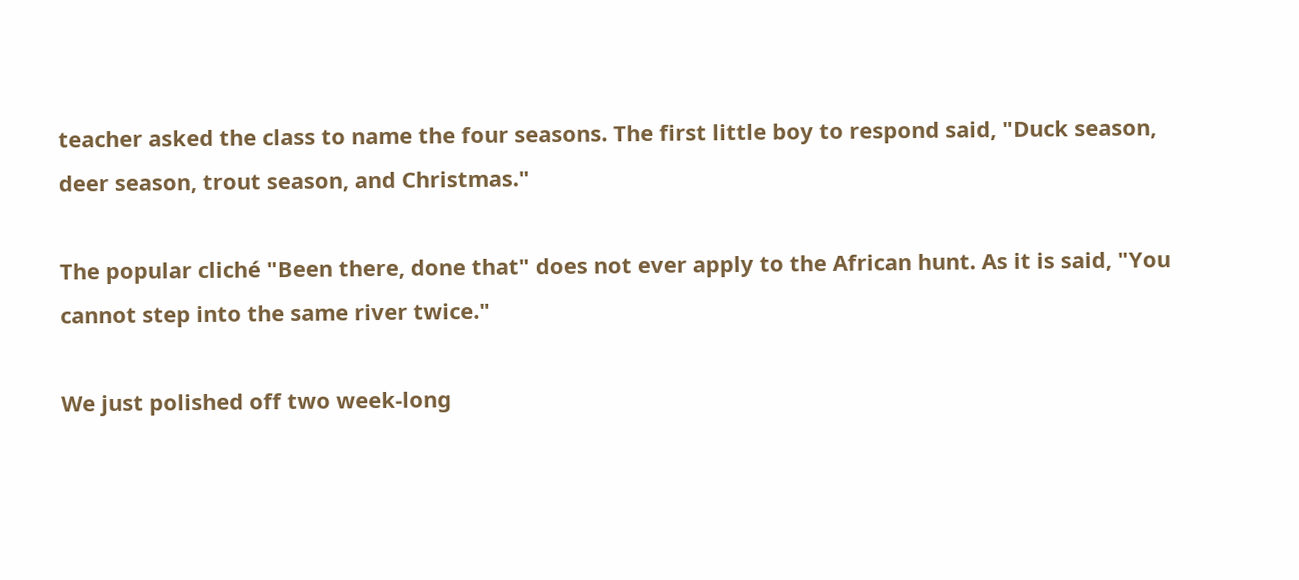teacher asked the class to name the four seasons. The first little boy to respond said, "Duck season, deer season, trout season, and Christmas."

The popular cliché "Been there, done that" does not ever apply to the African hunt. As it is said, "You cannot step into the same river twice."

We just polished off two week-long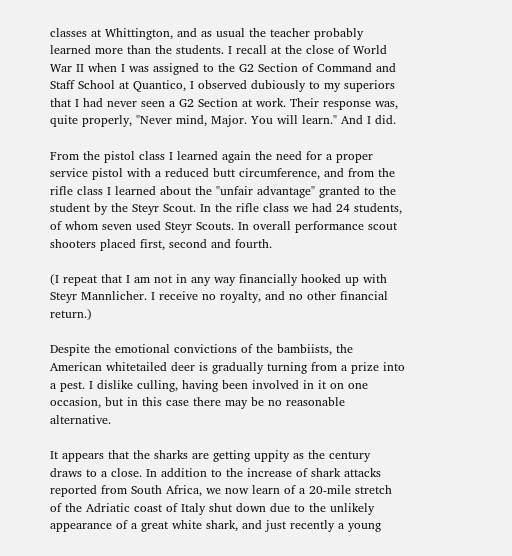classes at Whittington, and as usual the teacher probably learned more than the students. I recall at the close of World War II when I was assigned to the G2 Section of Command and Staff School at Quantico, I observed dubiously to my superiors that I had never seen a G2 Section at work. Their response was, quite properly, "Never mind, Major. You will learn." And I did.

From the pistol class I learned again the need for a proper service pistol with a reduced butt circumference, and from the rifle class I learned about the "unfair advantage" granted to the student by the Steyr Scout. In the rifle class we had 24 students, of whom seven used Steyr Scouts. In overall performance scout shooters placed first, second and fourth.

(I repeat that I am not in any way financially hooked up with Steyr Mannlicher. I receive no royalty, and no other financial return.)

Despite the emotional convictions of the bambiists, the American whitetailed deer is gradually turning from a prize into a pest. I dislike culling, having been involved in it on one occasion, but in this case there may be no reasonable alternative.

It appears that the sharks are getting uppity as the century draws to a close. In addition to the increase of shark attacks reported from South Africa, we now learn of a 20-mile stretch of the Adriatic coast of Italy shut down due to the unlikely appearance of a great white shark, and just recently a young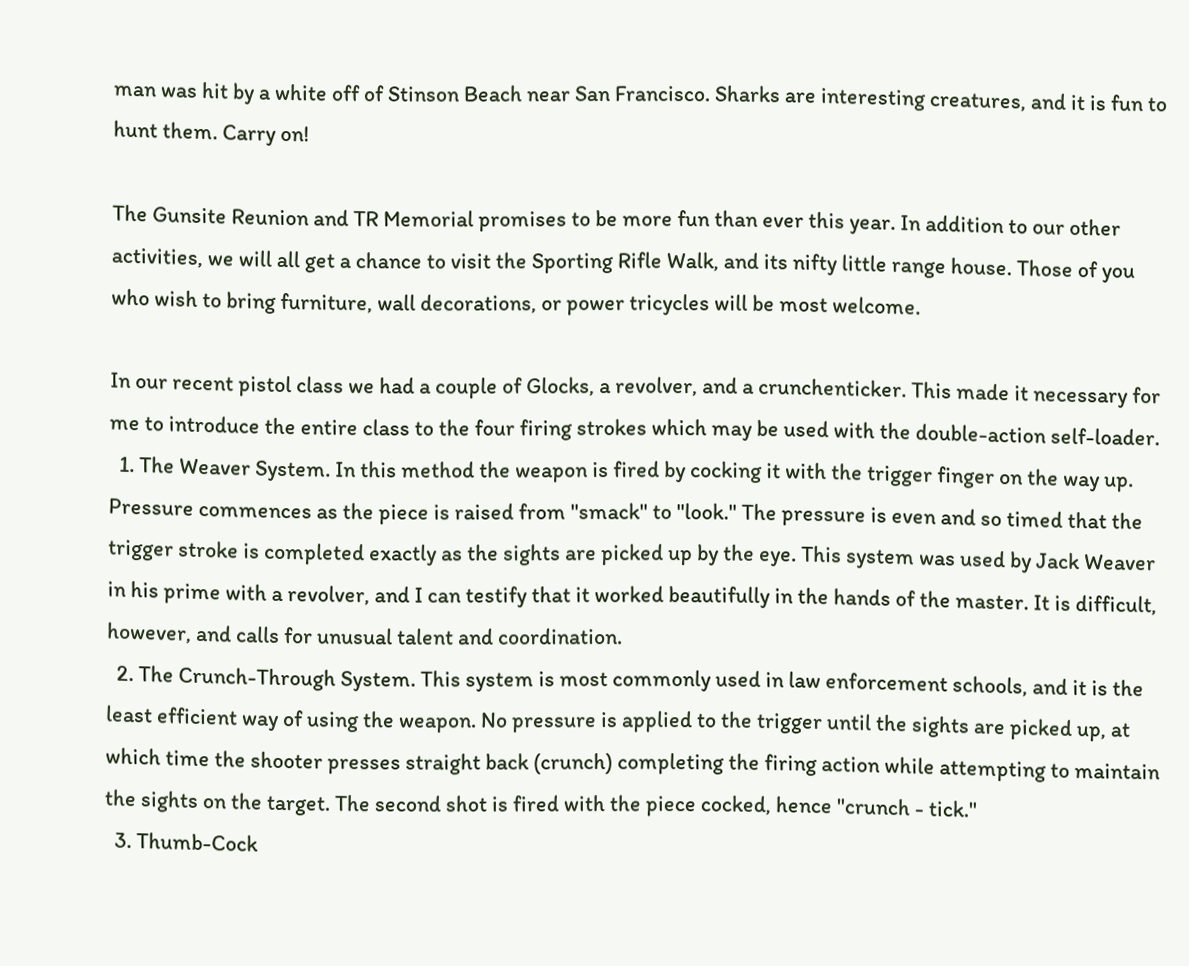man was hit by a white off of Stinson Beach near San Francisco. Sharks are interesting creatures, and it is fun to hunt them. Carry on!

The Gunsite Reunion and TR Memorial promises to be more fun than ever this year. In addition to our other activities, we will all get a chance to visit the Sporting Rifle Walk, and its nifty little range house. Those of you who wish to bring furniture, wall decorations, or power tricycles will be most welcome.

In our recent pistol class we had a couple of Glocks, a revolver, and a crunchenticker. This made it necessary for me to introduce the entire class to the four firing strokes which may be used with the double-action self-loader.
  1. The Weaver System. In this method the weapon is fired by cocking it with the trigger finger on the way up. Pressure commences as the piece is raised from "smack" to "look." The pressure is even and so timed that the trigger stroke is completed exactly as the sights are picked up by the eye. This system was used by Jack Weaver in his prime with a revolver, and I can testify that it worked beautifully in the hands of the master. It is difficult, however, and calls for unusual talent and coordination.
  2. The Crunch-Through System. This system is most commonly used in law enforcement schools, and it is the least efficient way of using the weapon. No pressure is applied to the trigger until the sights are picked up, at which time the shooter presses straight back (crunch) completing the firing action while attempting to maintain the sights on the target. The second shot is fired with the piece cocked, hence "crunch - tick."
  3. Thumb-Cock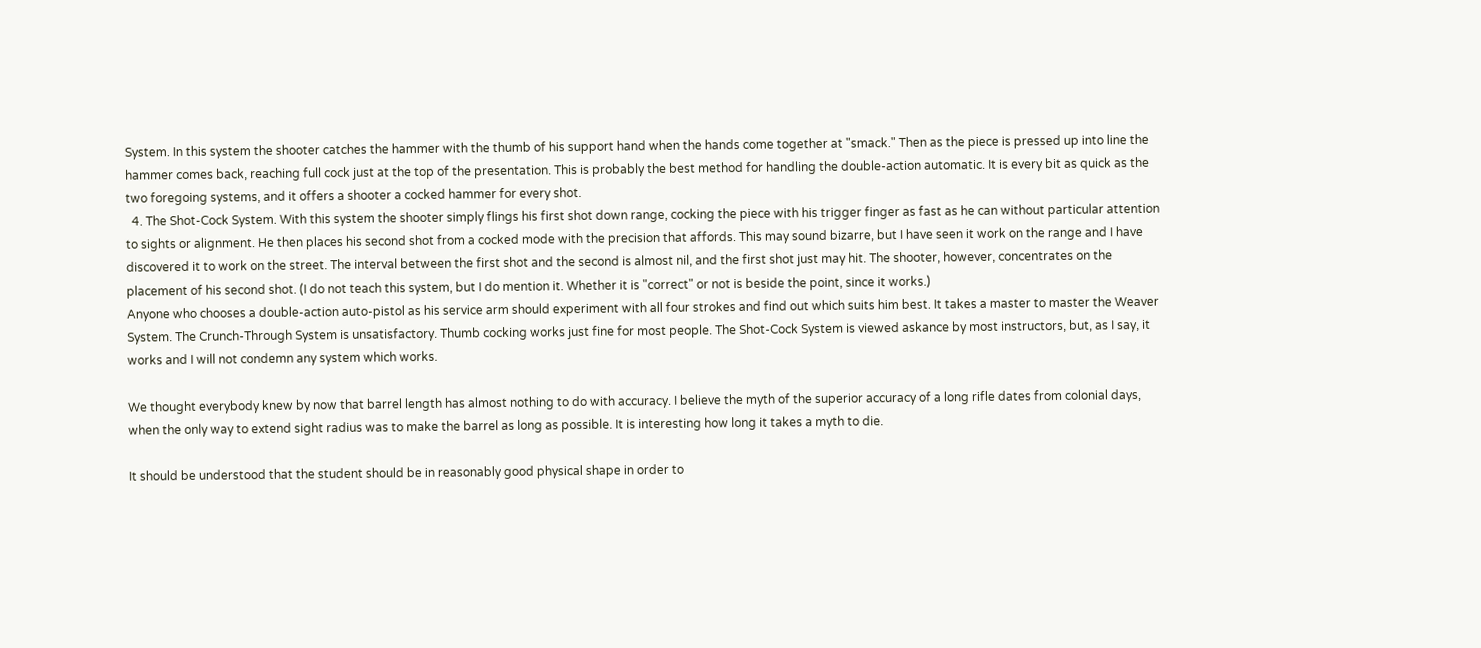System. In this system the shooter catches the hammer with the thumb of his support hand when the hands come together at "smack." Then as the piece is pressed up into line the hammer comes back, reaching full cock just at the top of the presentation. This is probably the best method for handling the double-action automatic. It is every bit as quick as the two foregoing systems, and it offers a shooter a cocked hammer for every shot.
  4. The Shot-Cock System. With this system the shooter simply flings his first shot down range, cocking the piece with his trigger finger as fast as he can without particular attention to sights or alignment. He then places his second shot from a cocked mode with the precision that affords. This may sound bizarre, but I have seen it work on the range and I have discovered it to work on the street. The interval between the first shot and the second is almost nil, and the first shot just may hit. The shooter, however, concentrates on the placement of his second shot. (I do not teach this system, but I do mention it. Whether it is "correct" or not is beside the point, since it works.)
Anyone who chooses a double-action auto-pistol as his service arm should experiment with all four strokes and find out which suits him best. It takes a master to master the Weaver System. The Crunch-Through System is unsatisfactory. Thumb cocking works just fine for most people. The Shot-Cock System is viewed askance by most instructors, but, as I say, it works and I will not condemn any system which works.

We thought everybody knew by now that barrel length has almost nothing to do with accuracy. I believe the myth of the superior accuracy of a long rifle dates from colonial days, when the only way to extend sight radius was to make the barrel as long as possible. It is interesting how long it takes a myth to die.

It should be understood that the student should be in reasonably good physical shape in order to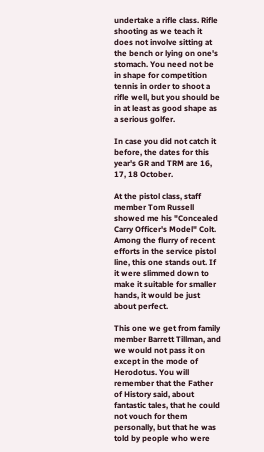undertake a rifle class. Rifle shooting as we teach it does not involve sitting at the bench or lying on one's stomach. You need not be in shape for competition tennis in order to shoot a rifle well, but you should be in at least as good shape as a serious golfer.

In case you did not catch it before, the dates for this year's GR and TRM are 16, 17, 18 October.

At the pistol class, staff member Tom Russell showed me his "Concealed Carry Officer's Model" Colt. Among the flurry of recent efforts in the service pistol line, this one stands out. If it were slimmed down to make it suitable for smaller hands, it would be just about perfect.

This one we get from family member Barrett Tillman, and we would not pass it on except in the mode of Herodotus. You will remember that the Father of History said, about fantastic tales, that he could not vouch for them personally, but that he was told by people who were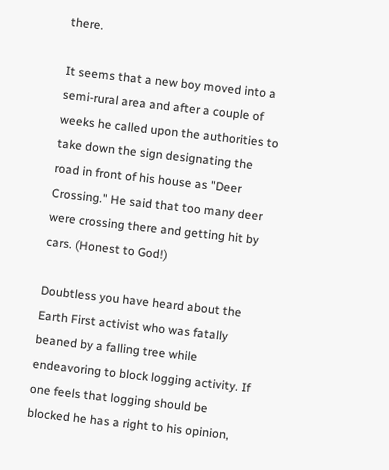there.

It seems that a new boy moved into a semi-rural area and after a couple of weeks he called upon the authorities to take down the sign designating the road in front of his house as "Deer Crossing." He said that too many deer were crossing there and getting hit by cars. (Honest to God!)

Doubtless you have heard about the Earth First activist who was fatally beaned by a falling tree while endeavoring to block logging activity. If one feels that logging should be blocked he has a right to his opinion,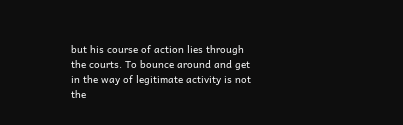but his course of action lies through the courts. To bounce around and get in the way of legitimate activity is not the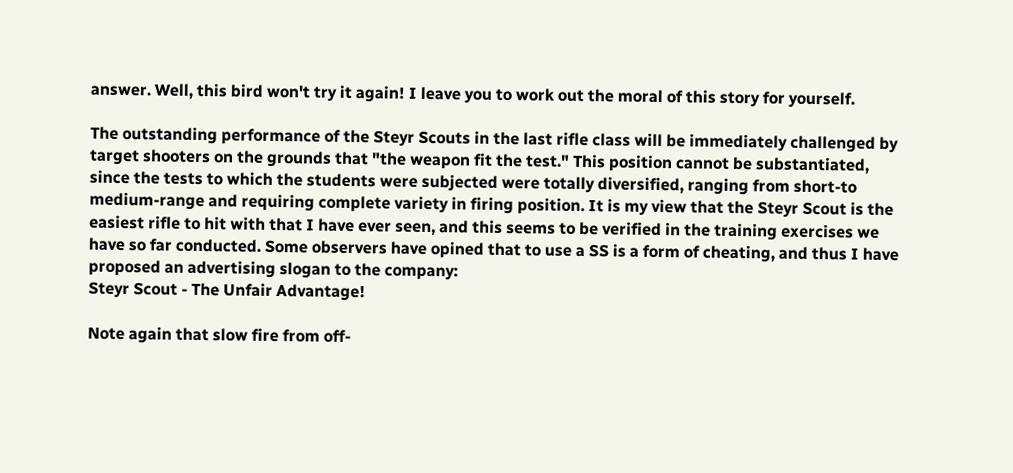answer. Well, this bird won't try it again! I leave you to work out the moral of this story for yourself.

The outstanding performance of the Steyr Scouts in the last rifle class will be immediately challenged by target shooters on the grounds that "the weapon fit the test." This position cannot be substantiated, since the tests to which the students were subjected were totally diversified, ranging from short-to medium-range and requiring complete variety in firing position. It is my view that the Steyr Scout is the easiest rifle to hit with that I have ever seen, and this seems to be verified in the training exercises we have so far conducted. Some observers have opined that to use a SS is a form of cheating, and thus I have proposed an advertising slogan to the company:
Steyr Scout - The Unfair Advantage!

Note again that slow fire from off-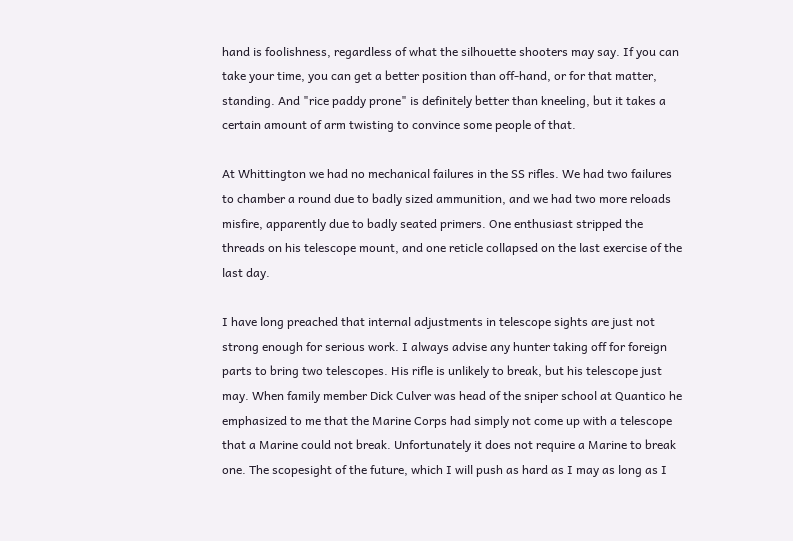hand is foolishness, regardless of what the silhouette shooters may say. If you can take your time, you can get a better position than off-hand, or for that matter, standing. And "rice paddy prone" is definitely better than kneeling, but it takes a certain amount of arm twisting to convince some people of that.

At Whittington we had no mechanical failures in the SS rifles. We had two failures to chamber a round due to badly sized ammunition, and we had two more reloads misfire, apparently due to badly seated primers. One enthusiast stripped the threads on his telescope mount, and one reticle collapsed on the last exercise of the last day.

I have long preached that internal adjustments in telescope sights are just not strong enough for serious work. I always advise any hunter taking off for foreign parts to bring two telescopes. His rifle is unlikely to break, but his telescope just may. When family member Dick Culver was head of the sniper school at Quantico he emphasized to me that the Marine Corps had simply not come up with a telescope that a Marine could not break. Unfortunately it does not require a Marine to break one. The scopesight of the future, which I will push as hard as I may as long as I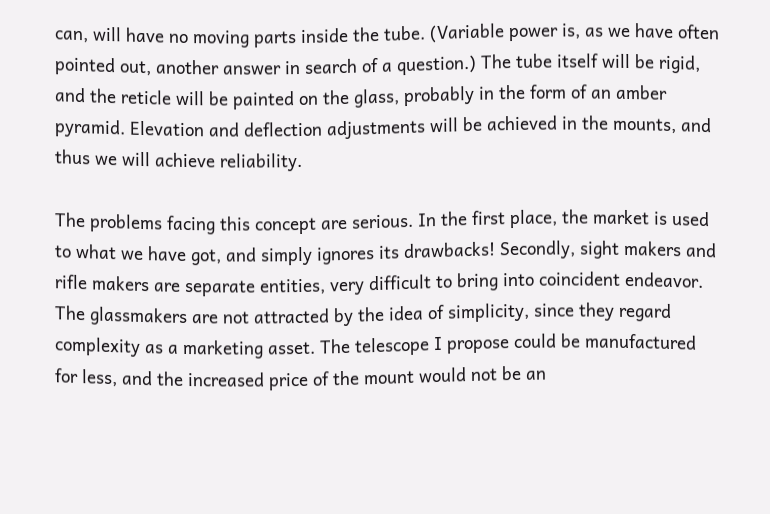can, will have no moving parts inside the tube. (Variable power is, as we have often pointed out, another answer in search of a question.) The tube itself will be rigid, and the reticle will be painted on the glass, probably in the form of an amber pyramid. Elevation and deflection adjustments will be achieved in the mounts, and thus we will achieve reliability.

The problems facing this concept are serious. In the first place, the market is used to what we have got, and simply ignores its drawbacks! Secondly, sight makers and rifle makers are separate entities, very difficult to bring into coincident endeavor. The glassmakers are not attracted by the idea of simplicity, since they regard complexity as a marketing asset. The telescope I propose could be manufactured for less, and the increased price of the mount would not be an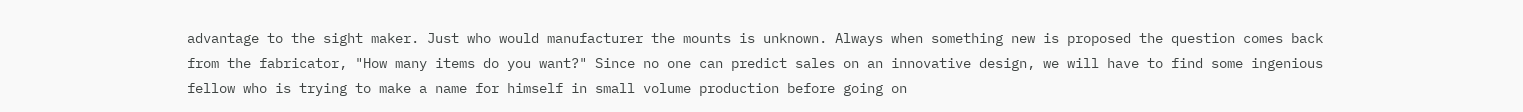advantage to the sight maker. Just who would manufacturer the mounts is unknown. Always when something new is proposed the question comes back from the fabricator, "How many items do you want?" Since no one can predict sales on an innovative design, we will have to find some ingenious fellow who is trying to make a name for himself in small volume production before going on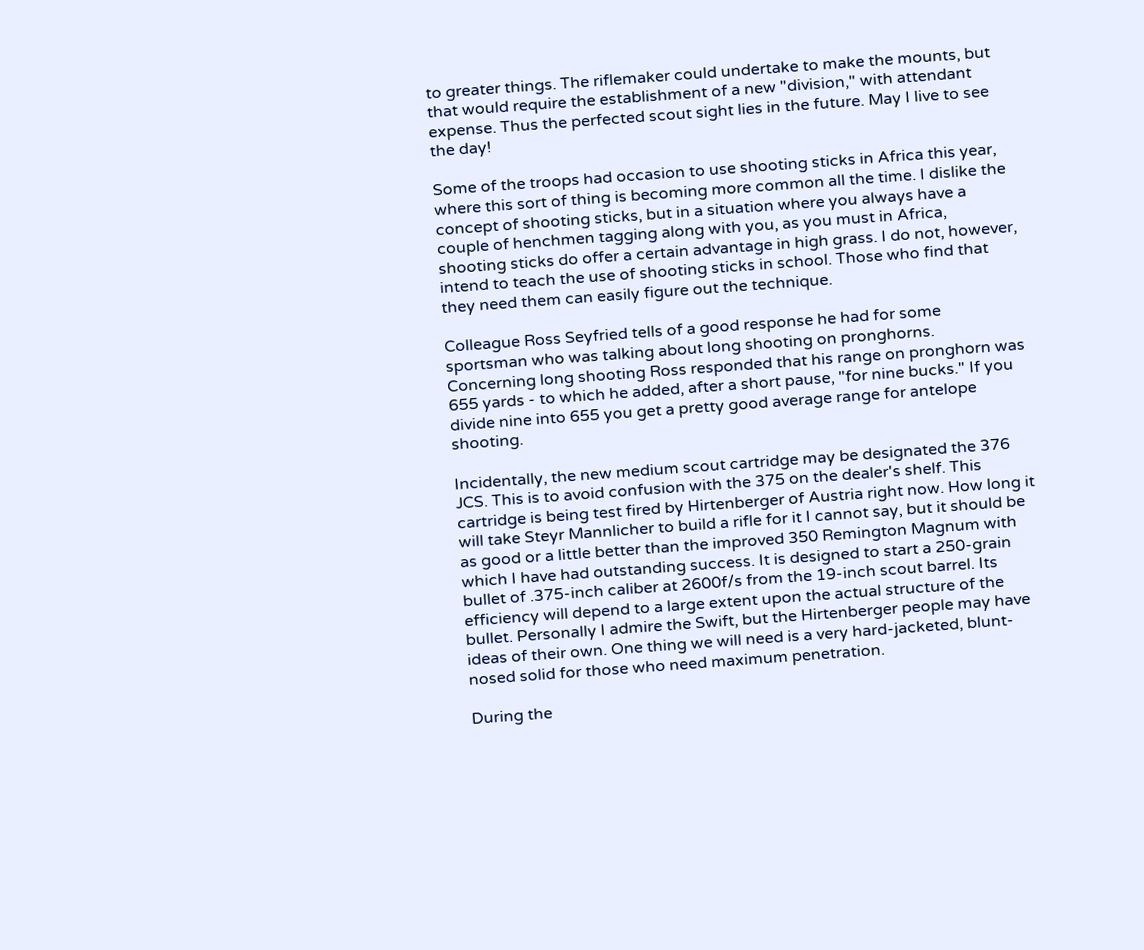to greater things. The riflemaker could undertake to make the mounts, but that would require the establishment of a new "division," with attendant expense. Thus the perfected scout sight lies in the future. May I live to see the day!

Some of the troops had occasion to use shooting sticks in Africa this year, where this sort of thing is becoming more common all the time. I dislike the concept of shooting sticks, but in a situation where you always have a couple of henchmen tagging along with you, as you must in Africa, shooting sticks do offer a certain advantage in high grass. I do not, however, intend to teach the use of shooting sticks in school. Those who find that they need them can easily figure out the technique.

Colleague Ross Seyfried tells of a good response he had for some sportsman who was talking about long shooting on pronghorns. Concerning long shooting Ross responded that his range on pronghorn was 655 yards - to which he added, after a short pause, "for nine bucks." If you divide nine into 655 you get a pretty good average range for antelope shooting.

Incidentally, the new medium scout cartridge may be designated the 376 JCS. This is to avoid confusion with the 375 on the dealer's shelf. This cartridge is being test fired by Hirtenberger of Austria right now. How long it will take Steyr Mannlicher to build a rifle for it I cannot say, but it should be as good or a little better than the improved 350 Remington Magnum with which I have had outstanding success. It is designed to start a 250-grain bullet of .375-inch caliber at 2600f/s from the 19-inch scout barrel. Its efficiency will depend to a large extent upon the actual structure of the bullet. Personally I admire the Swift, but the Hirtenberger people may have ideas of their own. One thing we will need is a very hard-jacketed, blunt-nosed solid for those who need maximum penetration.

During the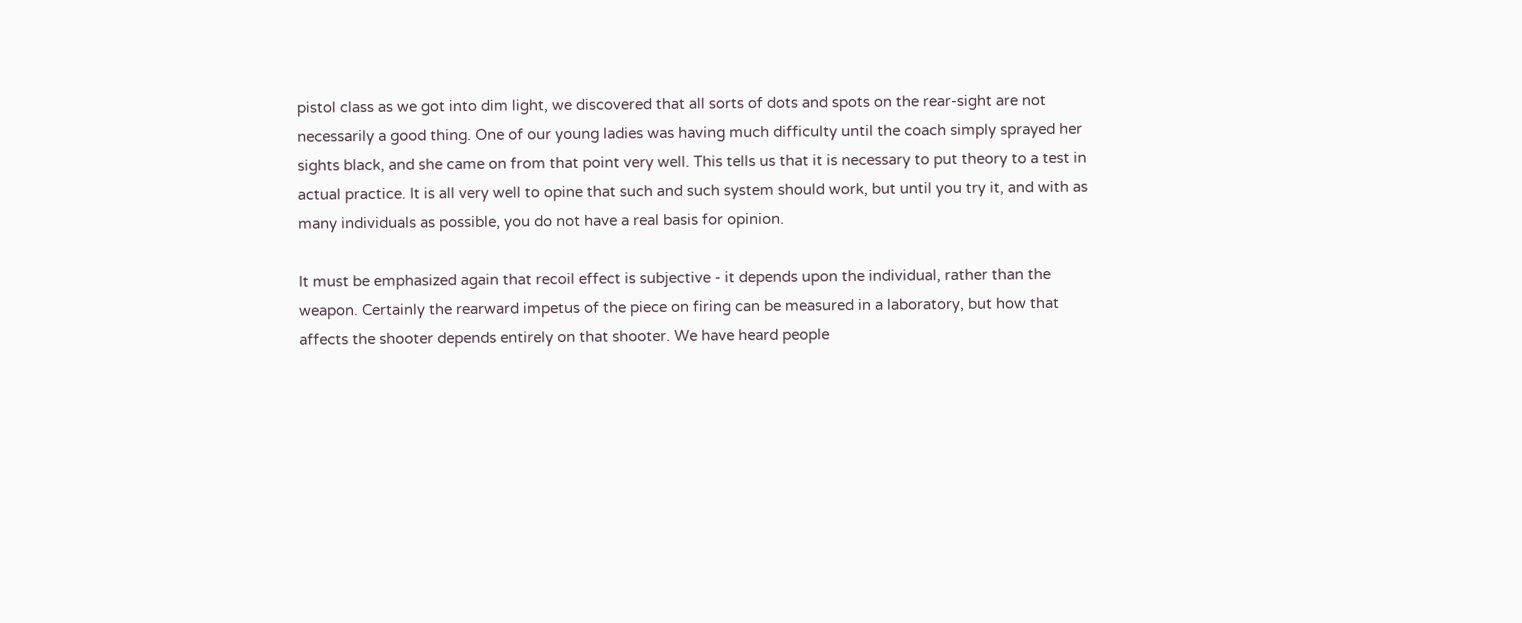pistol class as we got into dim light, we discovered that all sorts of dots and spots on the rear-sight are not necessarily a good thing. One of our young ladies was having much difficulty until the coach simply sprayed her sights black, and she came on from that point very well. This tells us that it is necessary to put theory to a test in actual practice. It is all very well to opine that such and such system should work, but until you try it, and with as many individuals as possible, you do not have a real basis for opinion.

It must be emphasized again that recoil effect is subjective - it depends upon the individual, rather than the weapon. Certainly the rearward impetus of the piece on firing can be measured in a laboratory, but how that affects the shooter depends entirely on that shooter. We have heard people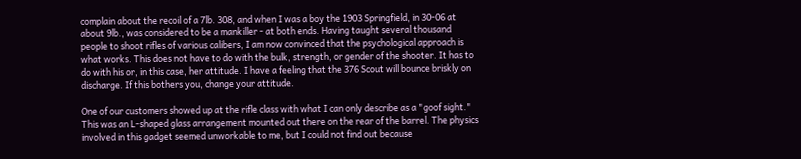complain about the recoil of a 7lb. 308, and when I was a boy the 1903 Springfield, in 30-06 at about 9lb., was considered to be a mankiller - at both ends. Having taught several thousand people to shoot rifles of various calibers, I am now convinced that the psychological approach is what works. This does not have to do with the bulk, strength, or gender of the shooter. It has to do with his or, in this case, her attitude. I have a feeling that the 376 Scout will bounce briskly on discharge. If this bothers you, change your attitude.

One of our customers showed up at the rifle class with what I can only describe as a "goof sight." This was an L-shaped glass arrangement mounted out there on the rear of the barrel. The physics involved in this gadget seemed unworkable to me, but I could not find out because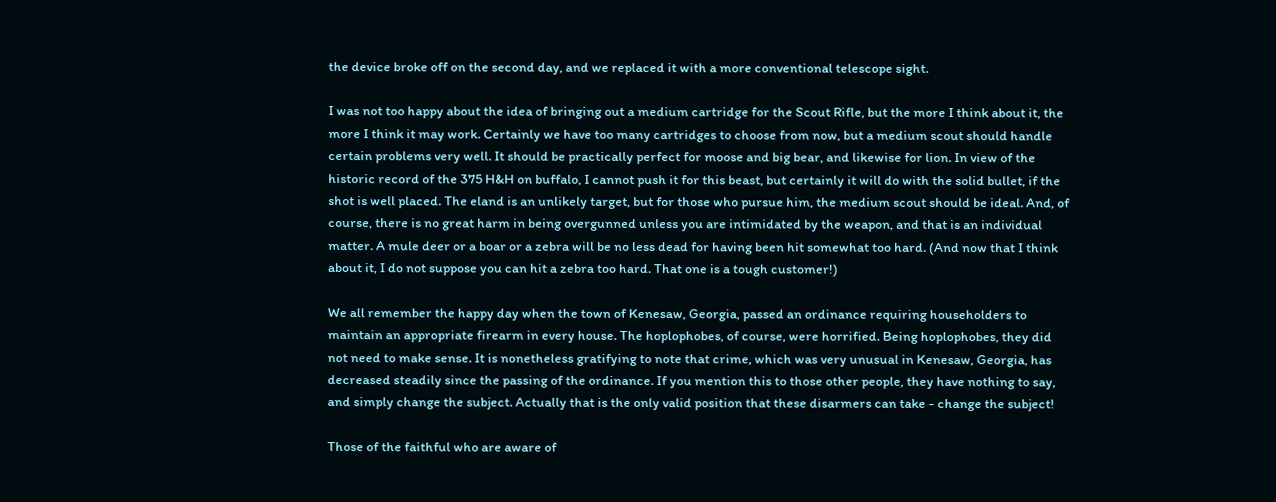the device broke off on the second day, and we replaced it with a more conventional telescope sight.

I was not too happy about the idea of bringing out a medium cartridge for the Scout Rifle, but the more I think about it, the more I think it may work. Certainly we have too many cartridges to choose from now, but a medium scout should handle certain problems very well. It should be practically perfect for moose and big bear, and likewise for lion. In view of the historic record of the 375 H&H on buffalo, I cannot push it for this beast, but certainly it will do with the solid bullet, if the shot is well placed. The eland is an unlikely target, but for those who pursue him, the medium scout should be ideal. And, of course, there is no great harm in being overgunned unless you are intimidated by the weapon, and that is an individual matter. A mule deer or a boar or a zebra will be no less dead for having been hit somewhat too hard. (And now that I think about it, I do not suppose you can hit a zebra too hard. That one is a tough customer!)

We all remember the happy day when the town of Kenesaw, Georgia, passed an ordinance requiring householders to maintain an appropriate firearm in every house. The hoplophobes, of course, were horrified. Being hoplophobes, they did not need to make sense. It is nonetheless gratifying to note that crime, which was very unusual in Kenesaw, Georgia, has decreased steadily since the passing of the ordinance. If you mention this to those other people, they have nothing to say, and simply change the subject. Actually that is the only valid position that these disarmers can take - change the subject!

Those of the faithful who are aware of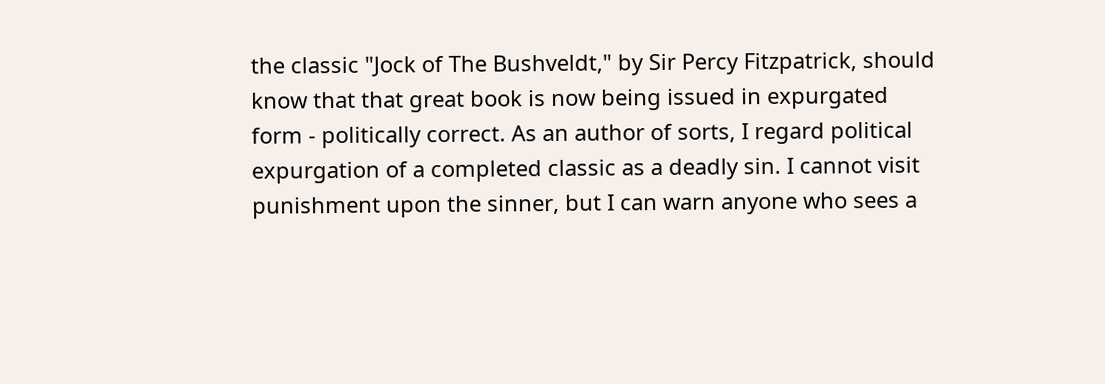the classic "Jock of The Bushveldt," by Sir Percy Fitzpatrick, should know that that great book is now being issued in expurgated form - politically correct. As an author of sorts, I regard political expurgation of a completed classic as a deadly sin. I cannot visit punishment upon the sinner, but I can warn anyone who sees a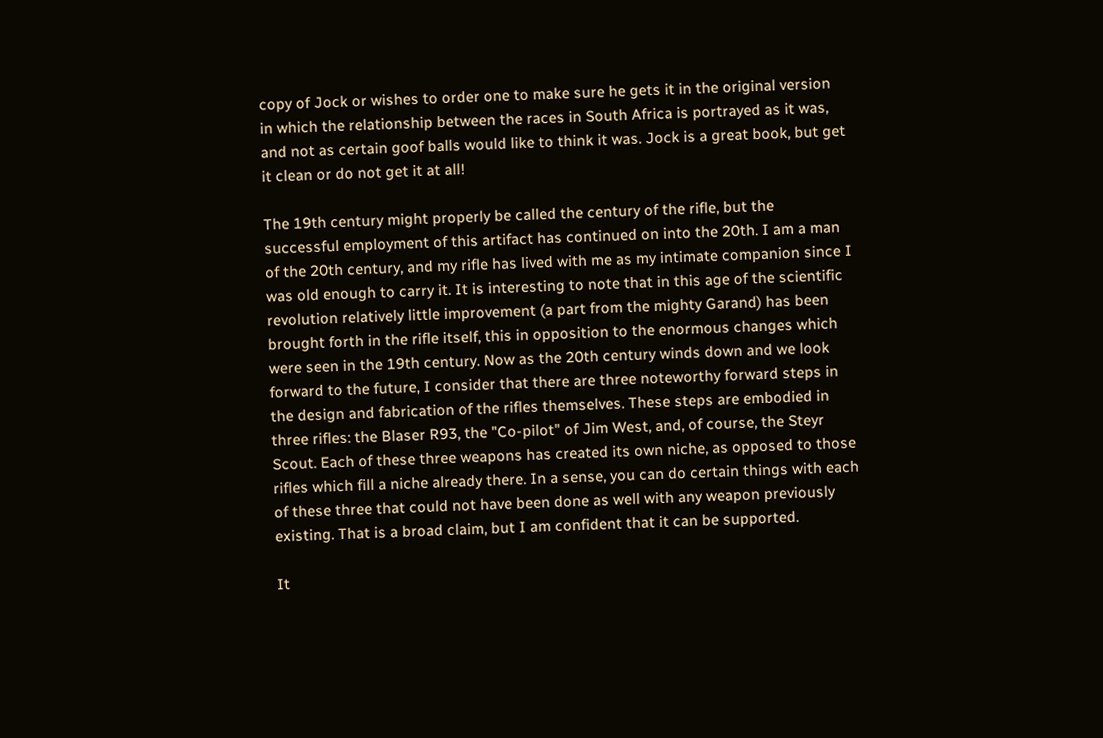copy of Jock or wishes to order one to make sure he gets it in the original version in which the relationship between the races in South Africa is portrayed as it was, and not as certain goof balls would like to think it was. Jock is a great book, but get it clean or do not get it at all!

The 19th century might properly be called the century of the rifle, but the successful employment of this artifact has continued on into the 20th. I am a man of the 20th century, and my rifle has lived with me as my intimate companion since I was old enough to carry it. It is interesting to note that in this age of the scientific revolution relatively little improvement (a part from the mighty Garand) has been brought forth in the rifle itself, this in opposition to the enormous changes which were seen in the 19th century. Now as the 20th century winds down and we look forward to the future, I consider that there are three noteworthy forward steps in the design and fabrication of the rifles themselves. These steps are embodied in three rifles: the Blaser R93, the "Co-pilot" of Jim West, and, of course, the Steyr Scout. Each of these three weapons has created its own niche, as opposed to those rifles which fill a niche already there. In a sense, you can do certain things with each of these three that could not have been done as well with any weapon previously existing. That is a broad claim, but I am confident that it can be supported.

It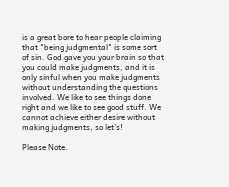is a great bore to hear people claiming that "being judgmental" is some sort of sin. God gave you your brain so that you could make judgments, and it is only sinful when you make judgments without understanding the questions involved. We like to see things done right and we like to see good stuff. We cannot achieve either desire without making judgments, so let's!

Please Note.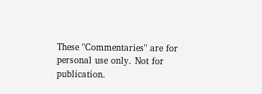These "Commentaries" are for personal use only. Not for publication.